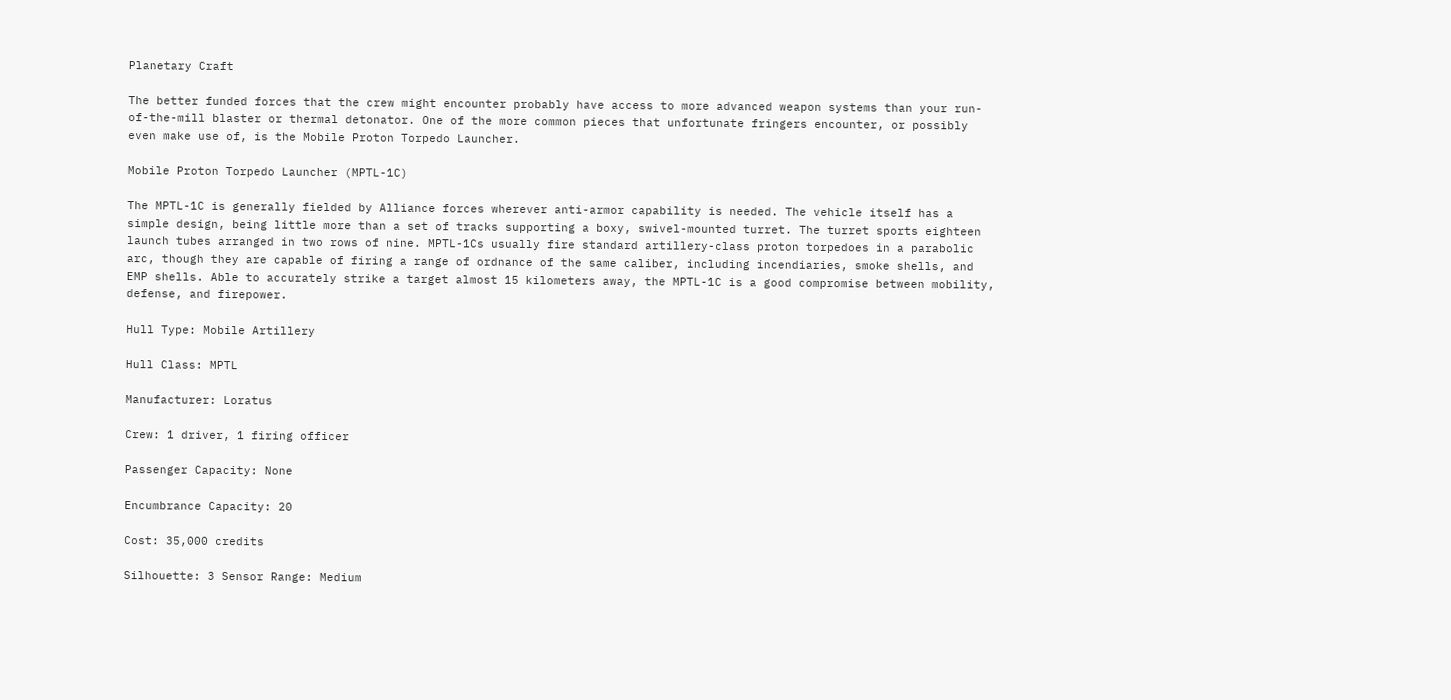Planetary Craft

The better funded forces that the crew might encounter probably have access to more advanced weapon systems than your run-of-the-mill blaster or thermal detonator. One of the more common pieces that unfortunate fringers encounter, or possibly even make use of, is the Mobile Proton Torpedo Launcher.

Mobile Proton Torpedo Launcher (MPTL-1C)

The MPTL-1C is generally fielded by Alliance forces wherever anti-armor capability is needed. The vehicle itself has a simple design, being little more than a set of tracks supporting a boxy, swivel-mounted turret. The turret sports eighteen launch tubes arranged in two rows of nine. MPTL-1Cs usually fire standard artillery-class proton torpedoes in a parabolic arc, though they are capable of firing a range of ordnance of the same caliber, including incendiaries, smoke shells, and EMP shells. Able to accurately strike a target almost 15 kilometers away, the MPTL-1C is a good compromise between mobility, defense, and firepower.

Hull Type: Mobile Artillery

Hull Class: MPTL

Manufacturer: Loratus

Crew: 1 driver, 1 firing officer

Passenger Capacity: None

Encumbrance Capacity: 20

Cost: 35,000 credits

Silhouette: 3 Sensor Range: Medium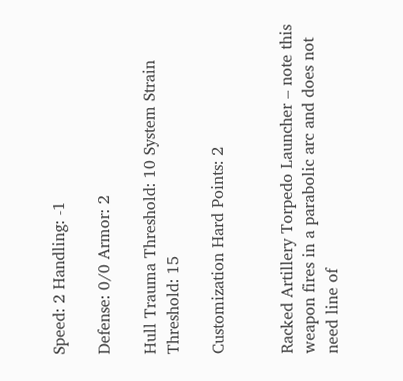Speed: 2 Handling: -1

Defense: 0/0 Armor: 2

Hull Trauma Threshold: 10 System Strain Threshold: 15

Customization Hard Points: 2


Racked Artillery Torpedo Launcher – note this weapon fires in a parabolic arc and does not need line of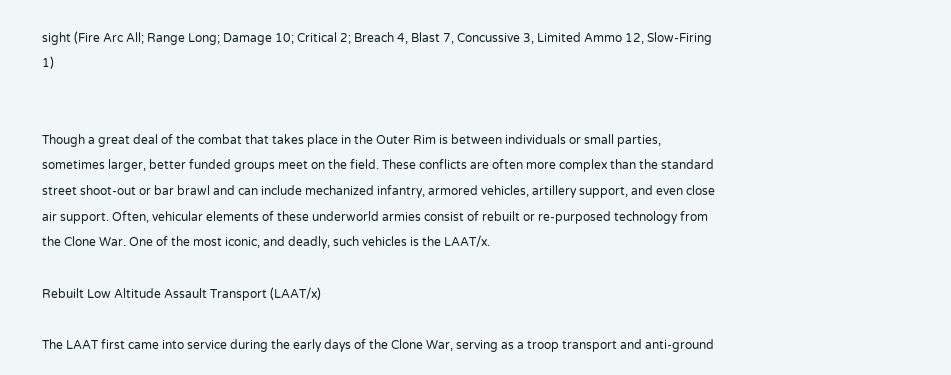sight (Fire Arc All; Range Long; Damage 10; Critical 2; Breach 4, Blast 7, Concussive 3, Limited Ammo 12, Slow-Firing 1)


Though a great deal of the combat that takes place in the Outer Rim is between individuals or small parties, sometimes larger, better funded groups meet on the field. These conflicts are often more complex than the standard street shoot-out or bar brawl and can include mechanized infantry, armored vehicles, artillery support, and even close air support. Often, vehicular elements of these underworld armies consist of rebuilt or re-purposed technology from the Clone War. One of the most iconic, and deadly, such vehicles is the LAAT/x.

Rebuilt Low Altitude Assault Transport (LAAT/x)

The LAAT first came into service during the early days of the Clone War, serving as a troop transport and anti-ground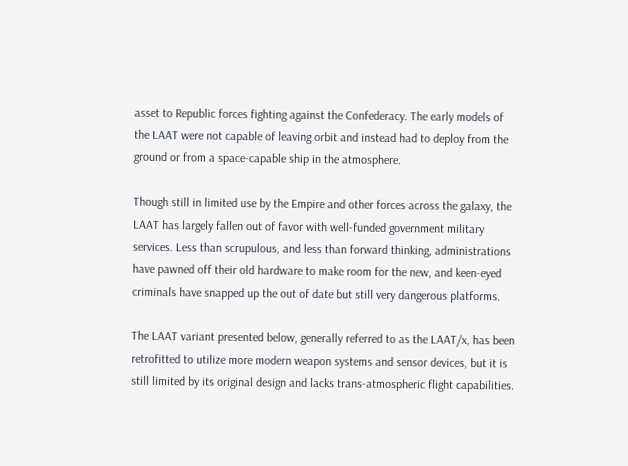asset to Republic forces fighting against the Confederacy. The early models of the LAAT were not capable of leaving orbit and instead had to deploy from the ground or from a space-capable ship in the atmosphere.

Though still in limited use by the Empire and other forces across the galaxy, the LAAT has largely fallen out of favor with well-funded government military services. Less than scrupulous, and less than forward thinking, administrations have pawned off their old hardware to make room for the new, and keen-eyed criminals have snapped up the out of date but still very dangerous platforms.

The LAAT variant presented below, generally referred to as the LAAT/x, has been retrofitted to utilize more modern weapon systems and sensor devices, but it is still limited by its original design and lacks trans-atmospheric flight capabilities.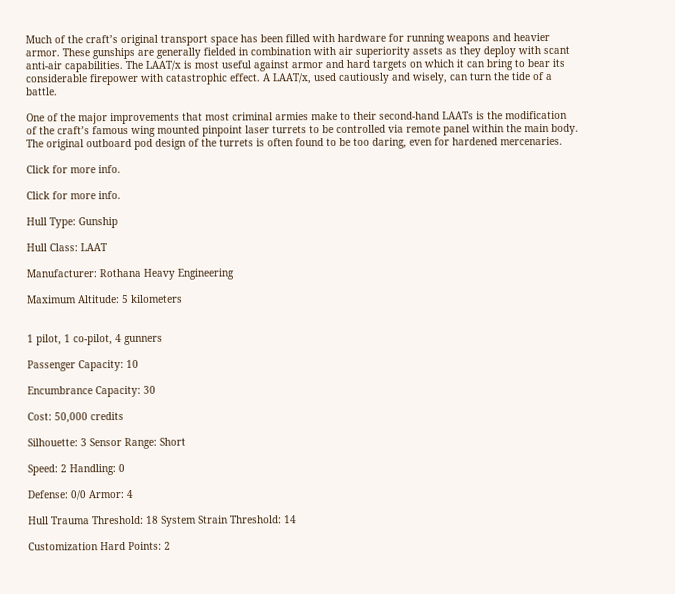Much of the craft’s original transport space has been filled with hardware for running weapons and heavier armor. These gunships are generally fielded in combination with air superiority assets as they deploy with scant anti-air capabilities. The LAAT/x is most useful against armor and hard targets on which it can bring to bear its considerable firepower with catastrophic effect. A LAAT/x, used cautiously and wisely, can turn the tide of a battle.

One of the major improvements that most criminal armies make to their second-hand LAATs is the modification of the craft’s famous wing mounted pinpoint laser turrets to be controlled via remote panel within the main body. The original outboard pod design of the turrets is often found to be too daring, even for hardened mercenaries.

Click for more info.

Click for more info.

Hull Type: Gunship

Hull Class: LAAT

Manufacturer: Rothana Heavy Engineering

Maximum Altitude: 5 kilometers


1 pilot, 1 co-pilot, 4 gunners

Passenger Capacity: 10

Encumbrance Capacity: 30

Cost: 50,000 credits

Silhouette: 3 Sensor Range: Short

Speed: 2 Handling: 0

Defense: 0/0 Armor: 4

Hull Trauma Threshold: 18 System Strain Threshold: 14

Customization Hard Points: 2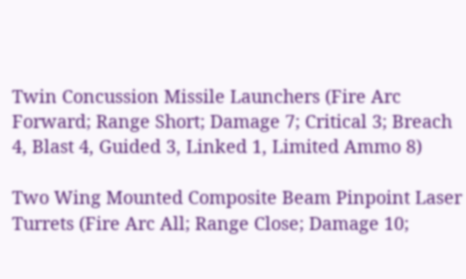Twin Concussion Missile Launchers (Fire Arc Forward; Range Short; Damage 7; Critical 3; Breach 4, Blast 4, Guided 3, Linked 1, Limited Ammo 8)

Two Wing Mounted Composite Beam Pinpoint Laser Turrets (Fire Arc All; Range Close; Damage 10;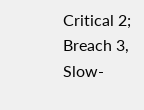Critical 2; Breach 3, Slow-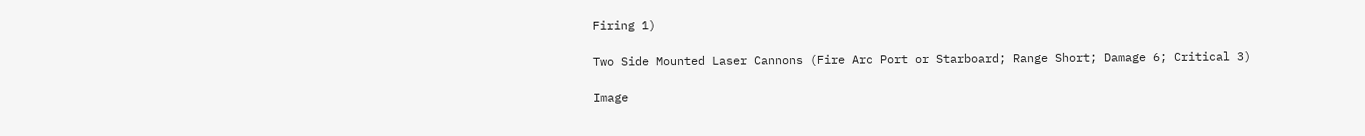Firing 1)

Two Side Mounted Laser Cannons (Fire Arc Port or Starboard; Range Short; Damage 6; Critical 3)

Image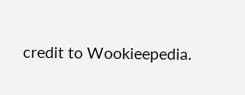credit to Wookieepedia.